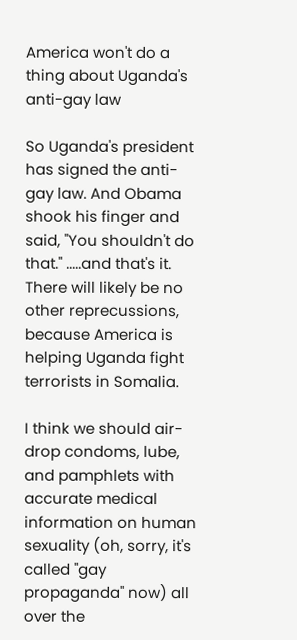America won't do a thing about Uganda's anti-gay law

So Uganda's president has signed the anti-gay law. And Obama shook his finger and said, "You shouldn't do that." .....and that's it. There will likely be no other reprecussions, because America is helping Uganda fight terrorists in Somalia.

I think we should air-drop condoms, lube, and pamphlets with accurate medical information on human sexuality (oh, sorry, it's called "gay propaganda" now) all over the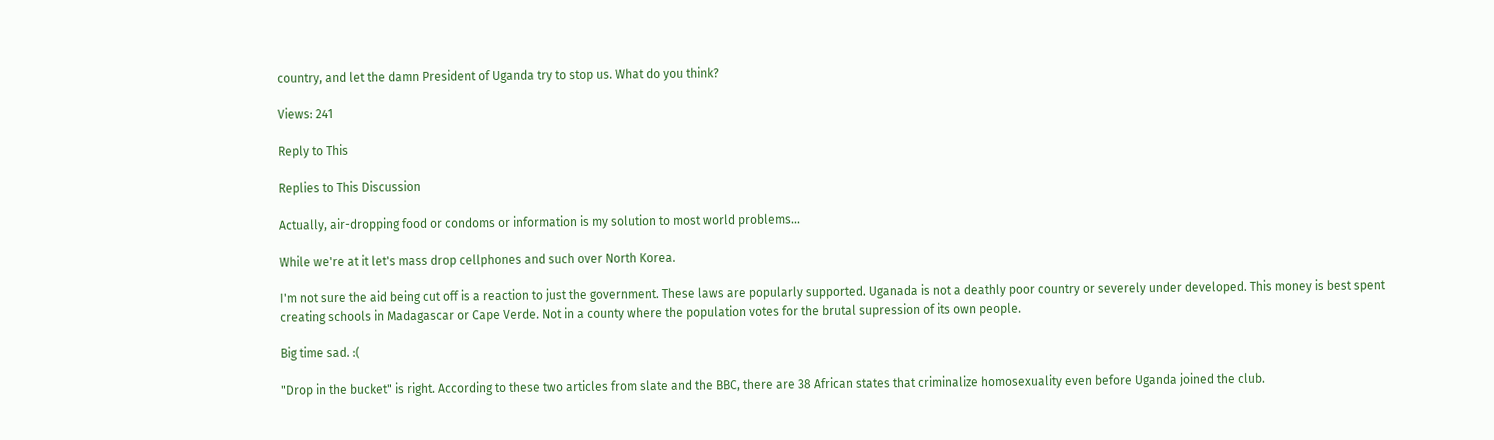country, and let the damn President of Uganda try to stop us. What do you think?

Views: 241

Reply to This

Replies to This Discussion

Actually, air-dropping food or condoms or information is my solution to most world problems...

While we're at it let's mass drop cellphones and such over North Korea.

I'm not sure the aid being cut off is a reaction to just the government. These laws are popularly supported. Uganada is not a deathly poor country or severely under developed. This money is best spent creating schools in Madagascar or Cape Verde. Not in a county where the population votes for the brutal supression of its own people.

Big time sad. :(

"Drop in the bucket" is right. According to these two articles from slate and the BBC, there are 38 African states that criminalize homosexuality even before Uganda joined the club.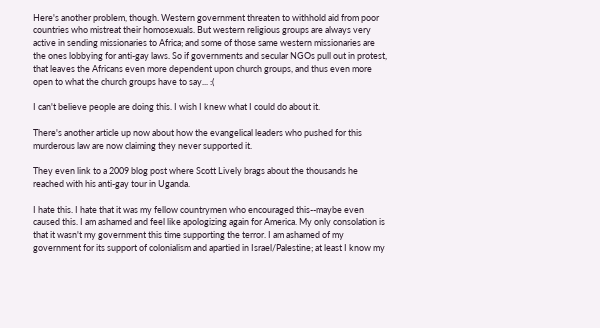Here's another problem, though. Western government threaten to withhold aid from poor countries who mistreat their homosexuals. But western religious groups are always very active in sending missionaries to Africa; and some of those same western missionaries are the ones lobbying for anti-gay laws. So if governments and secular NGOs pull out in protest, that leaves the Africans even more dependent upon church groups, and thus even more open to what the church groups have to say... :(

I can't believe people are doing this. I wish I knew what I could do about it.

There's another article up now about how the evangelical leaders who pushed for this murderous law are now claiming they never supported it.

They even link to a 2009 blog post where Scott Lively brags about the thousands he reached with his anti-gay tour in Uganda.

I hate this. I hate that it was my fellow countrymen who encouraged this--maybe even caused this. I am ashamed and feel like apologizing again for America. My only consolation is that it wasn't my government this time supporting the terror. I am ashamed of my government for its support of colonialism and apartied in Israel/Palestine; at least I know my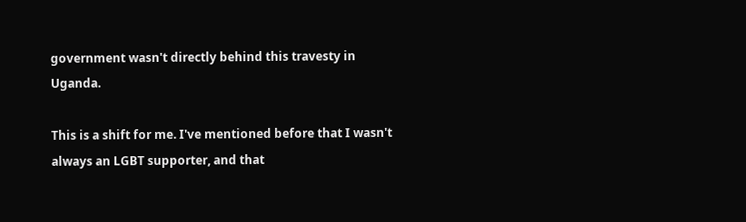government wasn't directly behind this travesty in Uganda.

This is a shift for me. I've mentioned before that I wasn't always an LGBT supporter, and that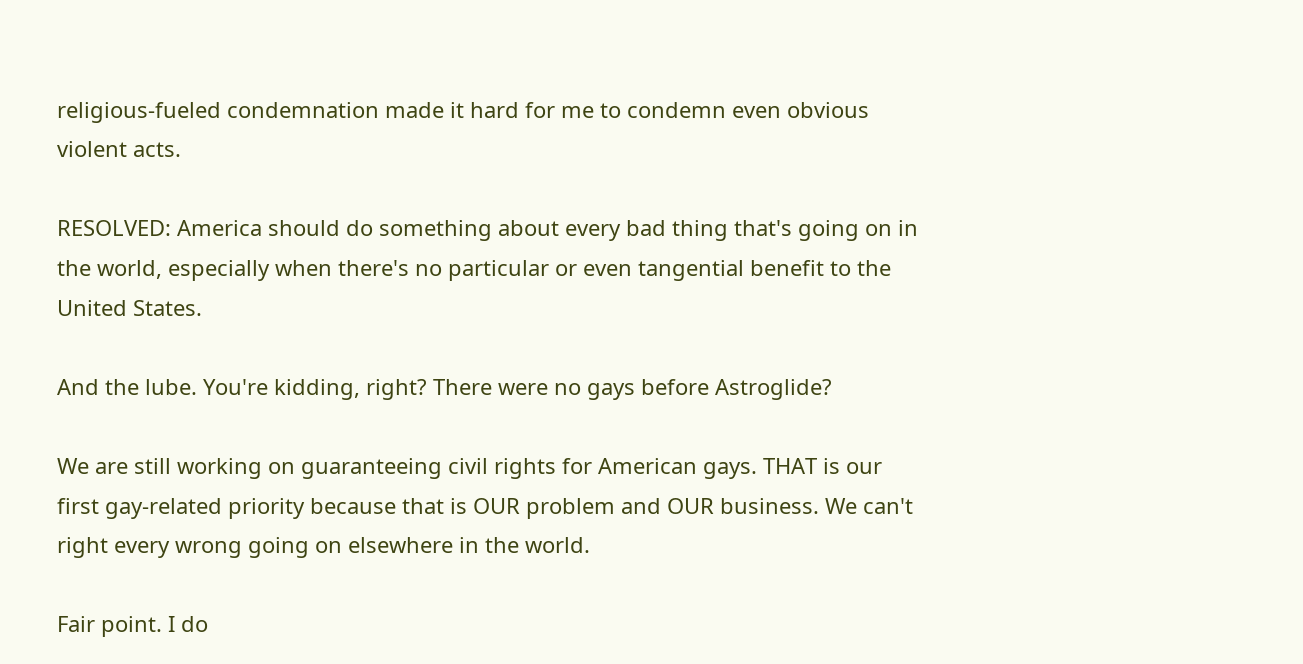religious-fueled condemnation made it hard for me to condemn even obvious violent acts.

RESOLVED: America should do something about every bad thing that's going on in the world, especially when there's no particular or even tangential benefit to the United States.

And the lube. You're kidding, right? There were no gays before Astroglide?

We are still working on guaranteeing civil rights for American gays. THAT is our first gay-related priority because that is OUR problem and OUR business. We can't right every wrong going on elsewhere in the world.

Fair point. I do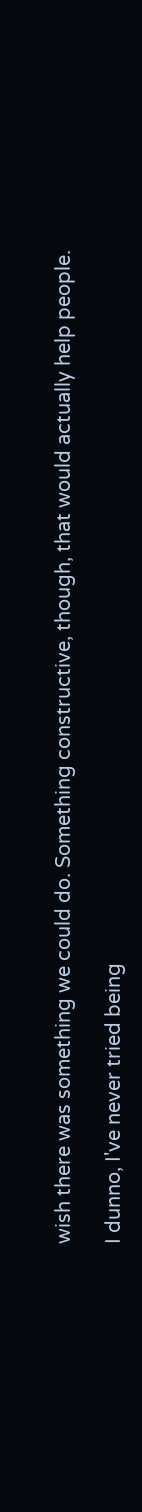wish there was something we could do. Something constructive, though, that would actually help people.

I dunno, I've never tried being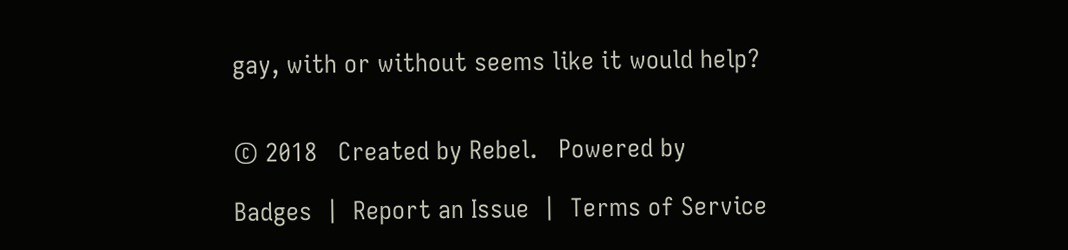gay, with or without seems like it would help?


© 2018   Created by Rebel.   Powered by

Badges  |  Report an Issue  |  Terms of Service